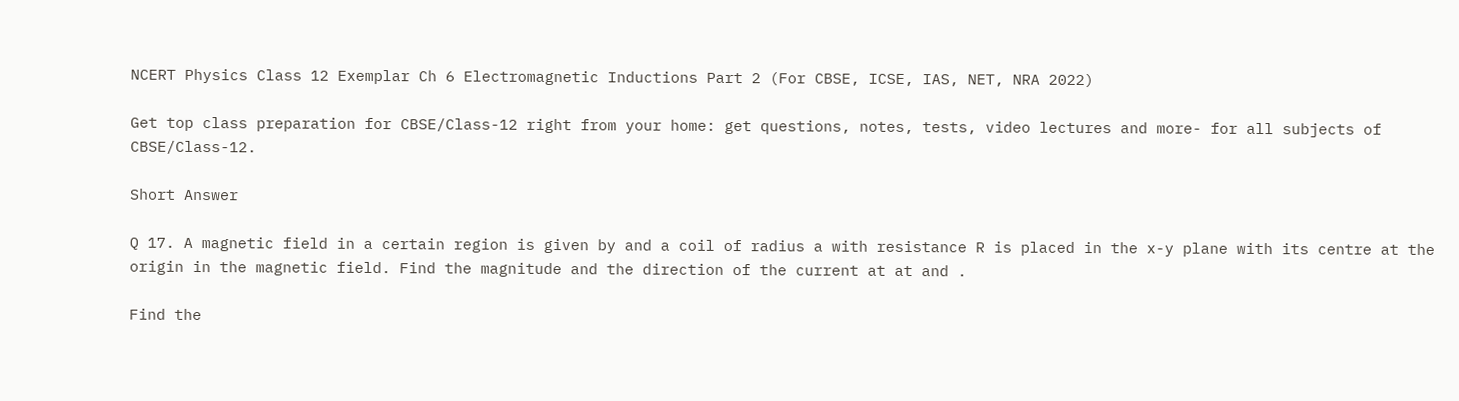NCERT Physics Class 12 Exemplar Ch 6 Electromagnetic Inductions Part 2 (For CBSE, ICSE, IAS, NET, NRA 2022)

Get top class preparation for CBSE/Class-12 right from your home: get questions, notes, tests, video lectures and more- for all subjects of CBSE/Class-12.

Short Answer

Q 17. A magnetic field in a certain region is given by and a coil of radius a with resistance R is placed in the x-y plane with its centre at the origin in the magnetic field. Find the magnitude and the direction of the current at at and .

Find the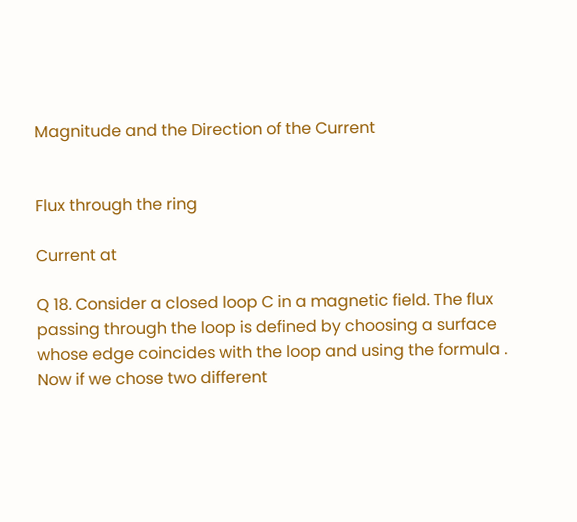Magnitude and the Direction of the Current


Flux through the ring

Current at

Q 18. Consider a closed loop C in a magnetic field. The flux passing through the loop is defined by choosing a surface whose edge coincides with the loop and using the formula . Now if we chose two different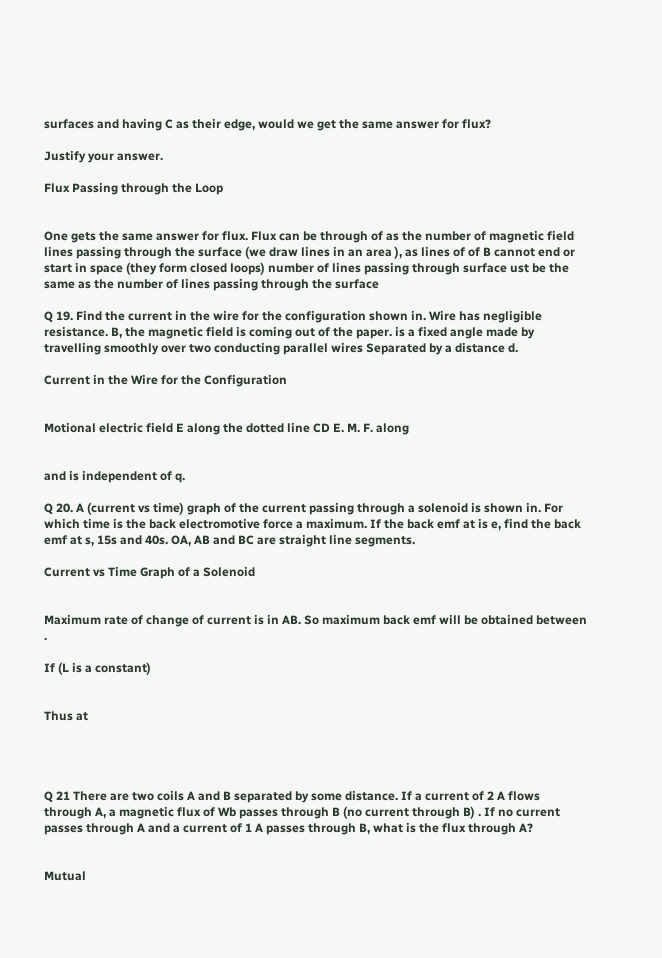surfaces and having C as their edge, would we get the same answer for flux?

Justify your answer.

Flux Passing through the Loop


One gets the same answer for flux. Flux can be through of as the number of magnetic field lines passing through the surface (we draw lines in an area ), as lines of of B cannot end or start in space (they form closed loops) number of lines passing through surface ust be the same as the number of lines passing through the surface

Q 19. Find the current in the wire for the configuration shown in. Wire has negligible resistance. B, the magnetic field is coming out of the paper. is a fixed angle made by travelling smoothly over two conducting parallel wires Separated by a distance d.

Current in the Wire for the Configuration


Motional electric field E along the dotted line CD E. M. F. along


and is independent of q.

Q 20. A (current vs time) graph of the current passing through a solenoid is shown in. For which time is the back electromotive force a maximum. If the back emf at is e, find the back emf at s, 15s and 40s. OA, AB and BC are straight line segments.

Current vs Time Graph of a Solenoid


Maximum rate of change of current is in AB. So maximum back emf will be obtained between .

If (L is a constant)


Thus at




Q 21 There are two coils A and B separated by some distance. If a current of 2 A flows through A, a magnetic flux of Wb passes through B (no current through B) . If no current passes through A and a current of 1 A passes through B, what is the flux through A?


Mutual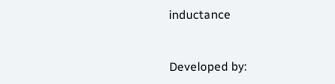inductance


Developed by: